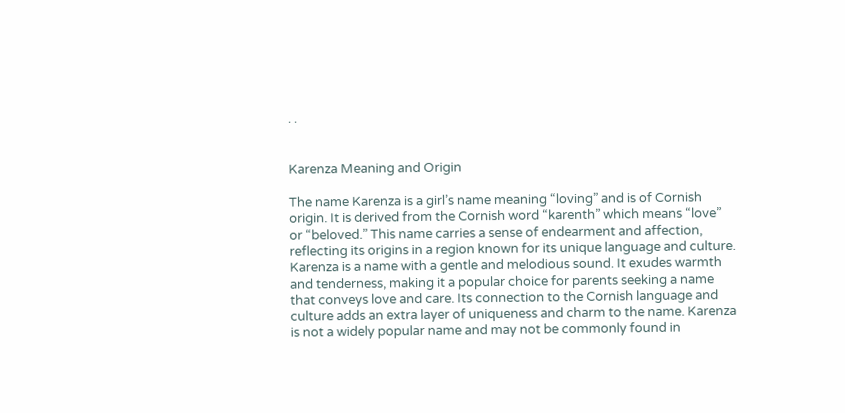· ·


Karenza Meaning and Origin

The name Karenza is a girl’s name meaning “loving” and is of Cornish origin. It is derived from the Cornish word “karenth” which means “love” or “beloved.” This name carries a sense of endearment and affection, reflecting its origins in a region known for its unique language and culture. Karenza is a name with a gentle and melodious sound. It exudes warmth and tenderness, making it a popular choice for parents seeking a name that conveys love and care. Its connection to the Cornish language and culture adds an extra layer of uniqueness and charm to the name. Karenza is not a widely popular name and may not be commonly found in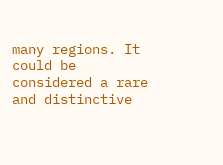many regions. It could be considered a rare and distinctive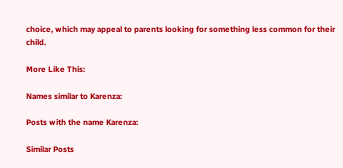choice, which may appeal to parents looking for something less common for their child.

More Like This:

Names similar to Karenza:

Posts with the name Karenza:

Similar Posts